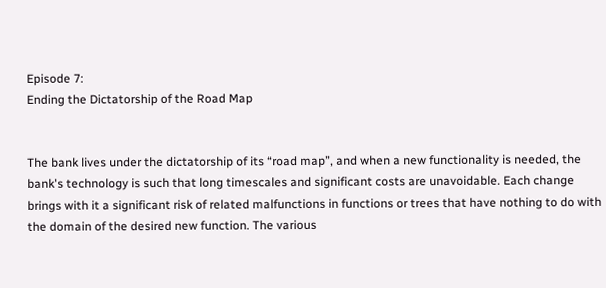Episode 7:
Ending the Dictatorship of the Road Map


The bank lives under the dictatorship of its “road map”, and when a new functionality is needed, the bank's technology is such that long timescales and significant costs are unavoidable. Each change brings with it a significant risk of related malfunctions in functions or trees that have nothing to do with the domain of the desired new function. The various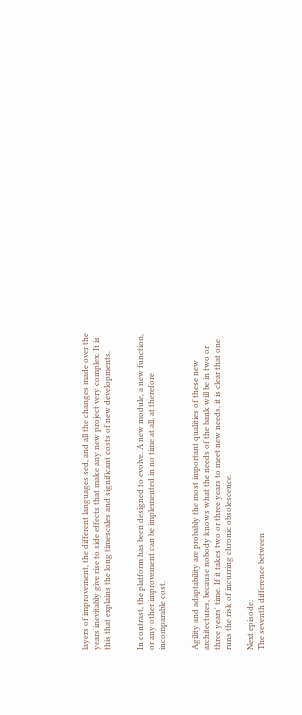layers of improvement, the different languages sed, and all the changes made over the years inevitably give rise to side effects that make any new project very complex. It is this that explains the long timescales and significant costs of new developments.


In contrast, the platform has been designed to evolve. A new module, a new function, or any other improvement can be implemented in no time at all, at therefore incomparable cost.


Agility and adaptability are probably the most important qualities of these new architectures, because nobody knows what the needs of the bank will be in two or three years' time. If it takes two or three years to meet new needs, it is clear that one runs the risk of incurring chronic obsolescence.

Next episode:
The seventh difference between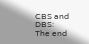CBS and DBS:
The end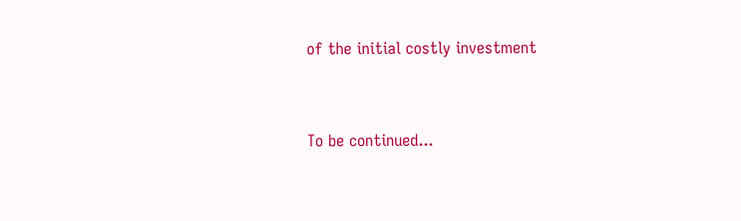of the initial costly investment


To be continued...